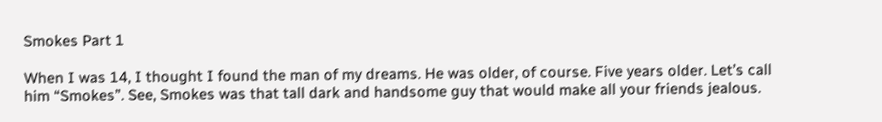Smokes Part 1

When I was 14, I thought I found the man of my dreams. He was older, of course. Five years older. Let’s call him “Smokes”. See, Smokes was that tall dark and handsome guy that would make all your friends jealous.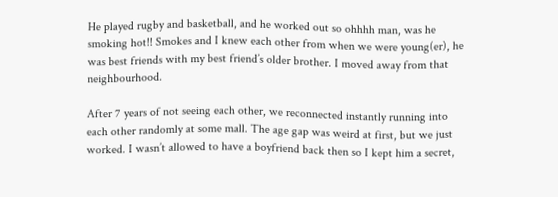He played rugby and basketball, and he worked out so ohhhh man, was he smoking hot!! Smokes and I knew each other from when we were young(er), he was best friends with my best friend’s older brother. I moved away from that neighbourhood.

After 7 years of not seeing each other, we reconnected instantly running into each other randomly at some mall. The age gap was weird at first, but we just worked. I wasn’t allowed to have a boyfriend back then so I kept him a secret,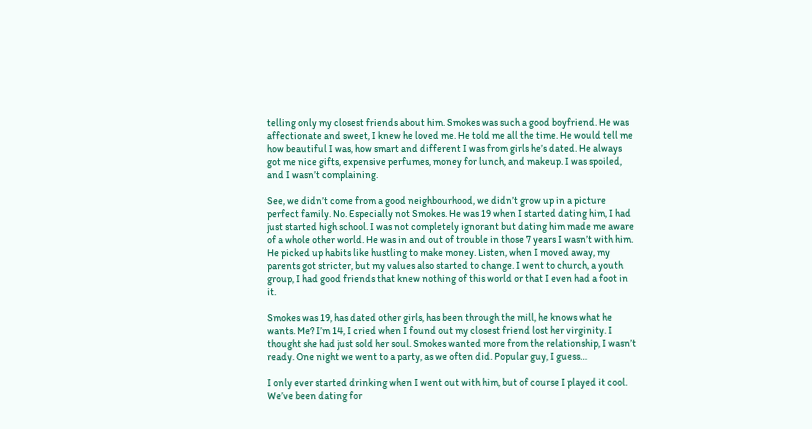telling only my closest friends about him. Smokes was such a good boyfriend. He was affectionate and sweet, I knew he loved me. He told me all the time. He would tell me how beautiful I was, how smart and different I was from girls he’s dated. He always got me nice gifts, expensive perfumes, money for lunch, and makeup. I was spoiled, and I wasn’t complaining.

See, we didn’t come from a good neighbourhood, we didn’t grow up in a picture perfect family. No. Especially not Smokes. He was 19 when I started dating him, I had just started high school. I was not completely ignorant but dating him made me aware of a whole other world. He was in and out of trouble in those 7 years I wasn’t with him. He picked up habits like hustling to make money. Listen, when I moved away, my parents got stricter, but my values also started to change. I went to church, a youth group, I had good friends that knew nothing of this world or that I even had a foot in it.

Smokes was 19, has dated other girls, has been through the mill, he knows what he wants. Me? I’m 14, I cried when I found out my closest friend lost her virginity. I thought she had just sold her soul. Smokes wanted more from the relationship, I wasn’t ready. One night we went to a party, as we often did. Popular guy, I guess…

I only ever started drinking when I went out with him, but of course I played it cool. We’ve been dating for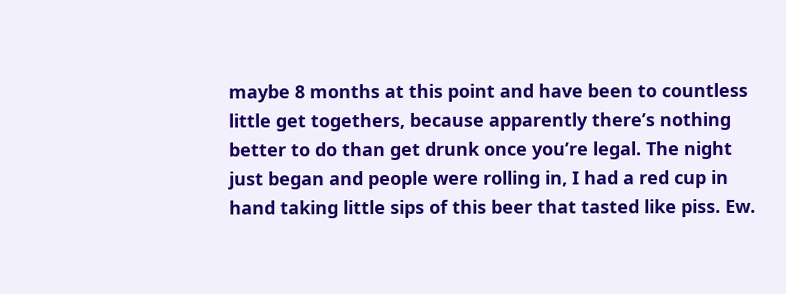maybe 8 months at this point and have been to countless little get togethers, because apparently there’s nothing better to do than get drunk once you’re legal. The night just began and people were rolling in, I had a red cup in hand taking little sips of this beer that tasted like piss. Ew.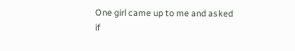One girl came up to me and asked if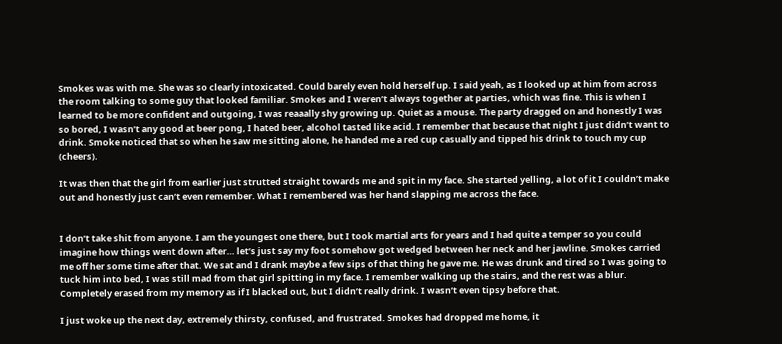Smokes was with me. She was so clearly intoxicated. Could barely even hold herself up. I said yeah, as I looked up at him from across the room talking to some guy that looked familiar. Smokes and I weren’t always together at parties, which was fine. This is when I learned to be more confident and outgoing, I was reaaally shy growing up. Quiet as a mouse. The party dragged on and honestly I was so bored, I wasn’t any good at beer pong, I hated beer, alcohol tasted like acid. I remember that because that night I just didn’t want to drink. Smoke noticed that so when he saw me sitting alone, he handed me a red cup casually and tipped his drink to touch my cup (cheers).

It was then that the girl from earlier just strutted straight towards me and spit in my face. She started yelling, a lot of it I couldn’t make out and honestly just can’t even remember. What I remembered was her hand slapping me across the face.


I don’t take shit from anyone. I am the youngest one there, but I took martial arts for years and I had quite a temper so you could imagine how things went down after… let’s just say my foot somehow got wedged between her neck and her jawline. Smokes carried me off her some time after that. We sat and I drank maybe a few sips of that thing he gave me. He was drunk and tired so I was going to tuck him into bed, I was still mad from that girl spitting in my face. I remember walking up the stairs, and the rest was a blur. Completely erased from my memory as if I blacked out, but I didn’t really drink. I wasn’t even tipsy before that.

I just woke up the next day, extremely thirsty, confused, and frustrated. Smokes had dropped me home, it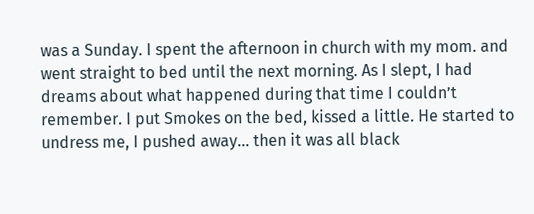was a Sunday. I spent the afternoon in church with my mom. and went straight to bed until the next morning. As I slept, I had dreams about what happened during that time I couldn’t remember. I put Smokes on the bed, kissed a little. He started to undress me, I pushed away… then it was all black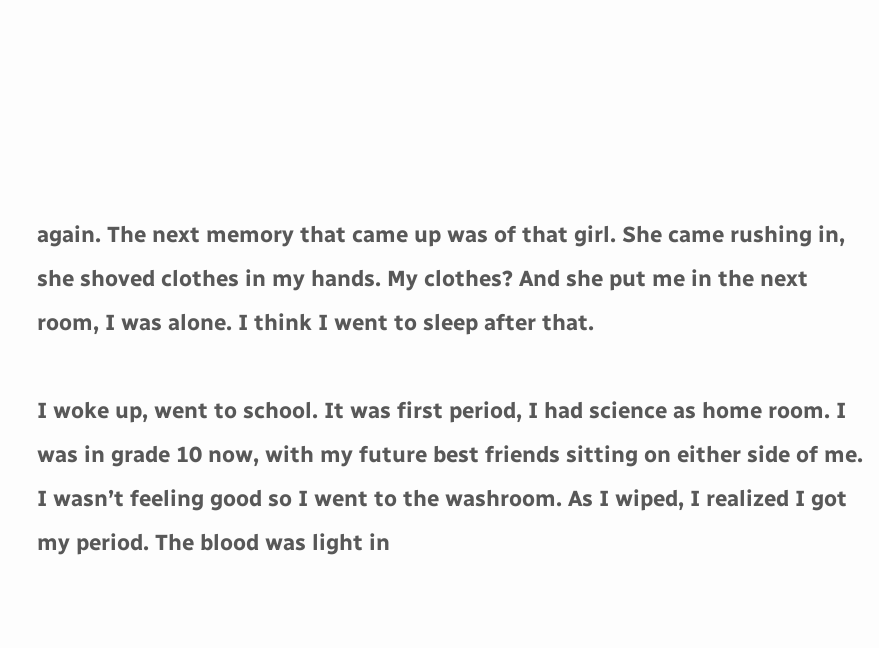again. The next memory that came up was of that girl. She came rushing in, she shoved clothes in my hands. My clothes? And she put me in the next room, I was alone. I think I went to sleep after that.

I woke up, went to school. It was first period, I had science as home room. I was in grade 10 now, with my future best friends sitting on either side of me. I wasn’t feeling good so I went to the washroom. As I wiped, I realized I got my period. The blood was light in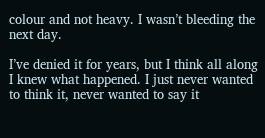colour and not heavy. I wasn’t bleeding the next day.

I’ve denied it for years, but I think all along I knew what happened. I just never wanted to think it, never wanted to say it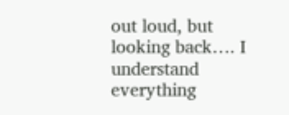out loud, but looking back…. I understand everything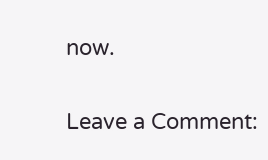now.

Leave a Comment: